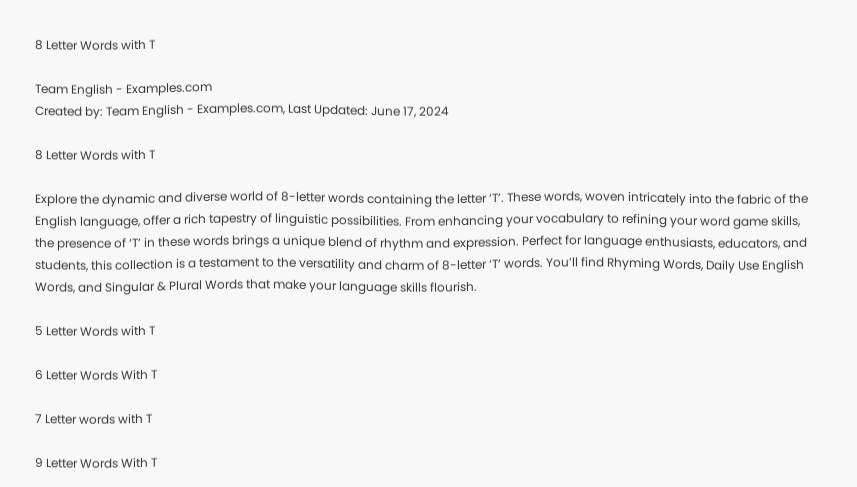8 Letter Words with T

Team English - Examples.com
Created by: Team English - Examples.com, Last Updated: June 17, 2024

8 Letter Words with T

Explore the dynamic and diverse world of 8-letter words containing the letter ‘T’. These words, woven intricately into the fabric of the English language, offer a rich tapestry of linguistic possibilities. From enhancing your vocabulary to refining your word game skills, the presence of ‘T’ in these words brings a unique blend of rhythm and expression. Perfect for language enthusiasts, educators, and students, this collection is a testament to the versatility and charm of 8-letter ‘T’ words. You’ll find Rhyming Words, Daily Use English Words, and Singular & Plural Words that make your language skills flourish.

5 Letter Words with T

6 Letter Words With T

7 Letter words with T

9 Letter Words With T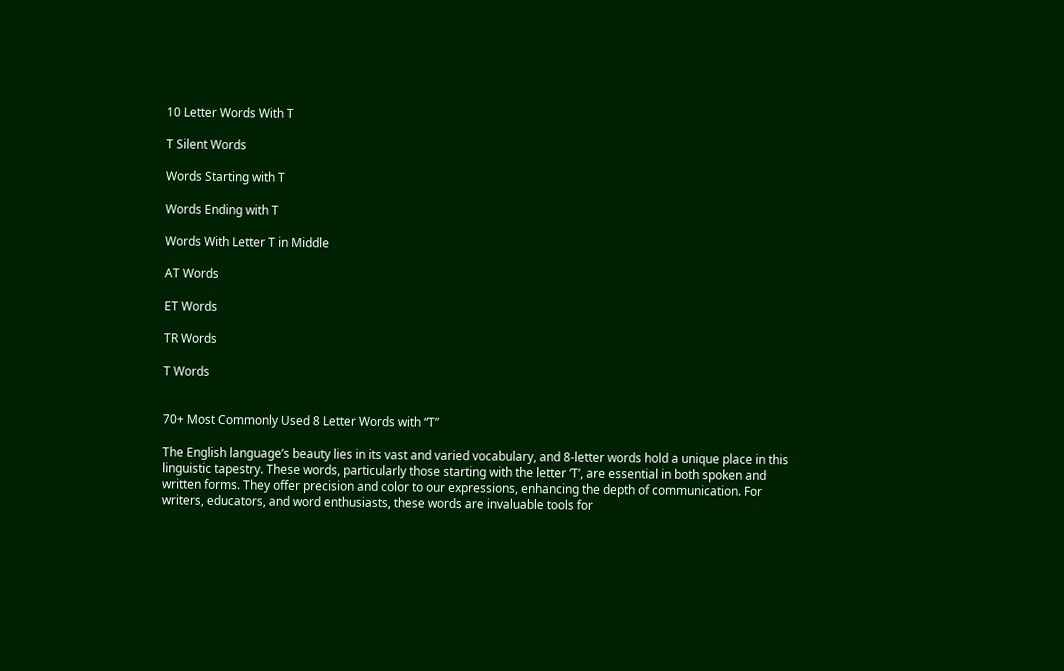10 Letter Words With T

T Silent Words

Words Starting with T

Words Ending with T

Words With Letter T in Middle

AT Words

ET Words

TR Words

T Words


70+ Most Commonly Used 8 Letter Words with “T”

The English language’s beauty lies in its vast and varied vocabulary, and 8-letter words hold a unique place in this linguistic tapestry. These words, particularly those starting with the letter ‘T’, are essential in both spoken and written forms. They offer precision and color to our expressions, enhancing the depth of communication. For writers, educators, and word enthusiasts, these words are invaluable tools for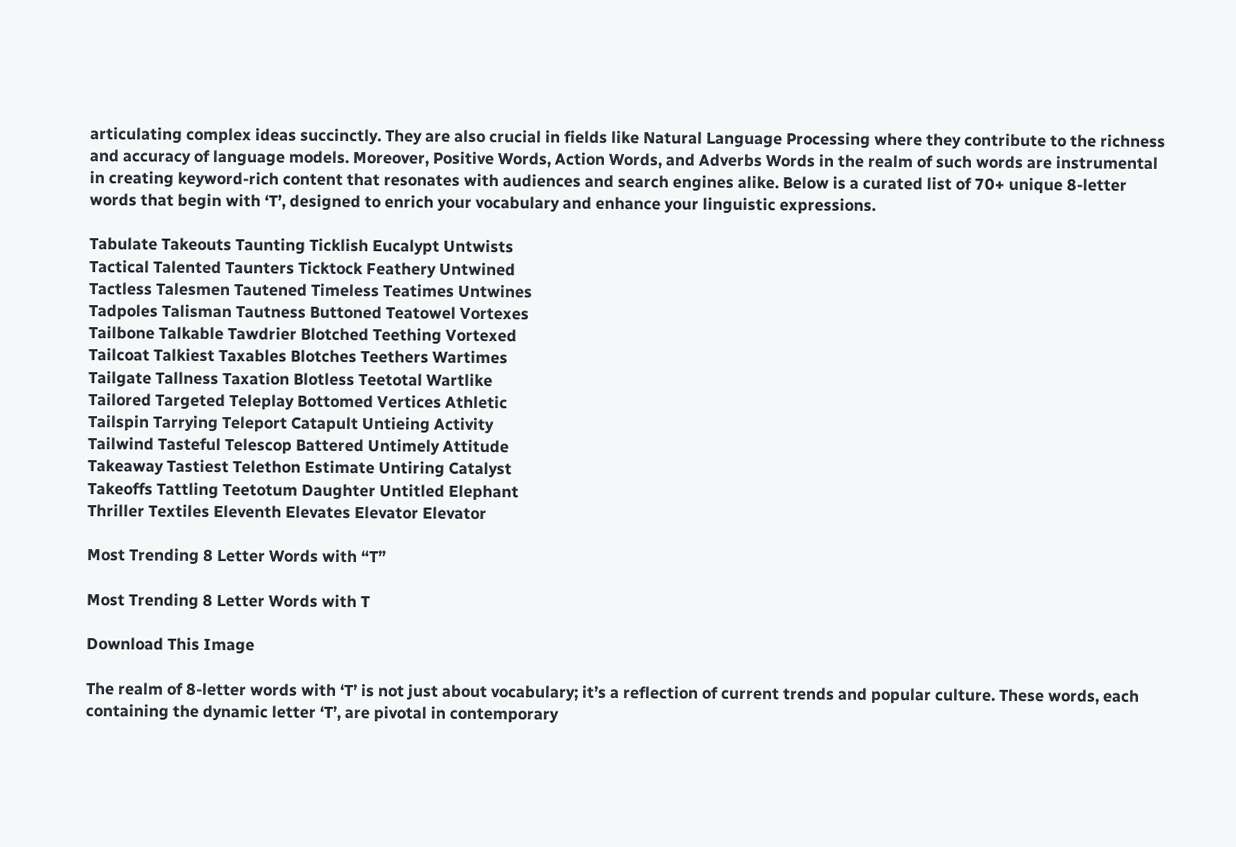articulating complex ideas succinctly. They are also crucial in fields like Natural Language Processing where they contribute to the richness and accuracy of language models. Moreover, Positive Words, Action Words, and Adverbs Words in the realm of such words are instrumental in creating keyword-rich content that resonates with audiences and search engines alike. Below is a curated list of 70+ unique 8-letter words that begin with ‘T’, designed to enrich your vocabulary and enhance your linguistic expressions.

Tabulate Takeouts Taunting Ticklish Eucalypt Untwists
Tactical Talented Taunters Ticktock Feathery Untwined
Tactless Talesmen Tautened Timeless Teatimes Untwines
Tadpoles Talisman Tautness Buttoned Teatowel Vortexes
Tailbone Talkable Tawdrier Blotched Teething Vortexed
Tailcoat Talkiest Taxables Blotches Teethers Wartimes
Tailgate Tallness Taxation Blotless Teetotal Wartlike
Tailored Targeted Teleplay Bottomed Vertices Athletic
Tailspin Tarrying Teleport Catapult Untieing Activity
Tailwind Tasteful Telescop Battered Untimely Attitude
Takeaway Tastiest Telethon Estimate Untiring Catalyst
Takeoffs Tattling Teetotum Daughter Untitled Elephant
Thriller Textiles Eleventh Elevates Elevator Elevator

Most Trending 8 Letter Words with “T”

Most Trending 8 Letter Words with T

Download This Image

The realm of 8-letter words with ‘T’ is not just about vocabulary; it’s a reflection of current trends and popular culture. These words, each containing the dynamic letter ‘T’, are pivotal in contemporary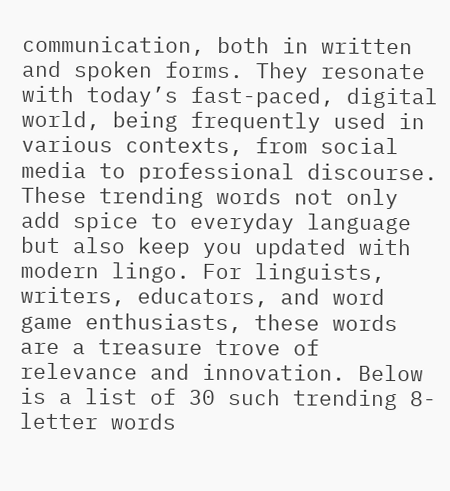communication, both in written and spoken forms. They resonate with today’s fast-paced, digital world, being frequently used in various contexts, from social media to professional discourse. These trending words not only add spice to everyday language but also keep you updated with modern lingo. For linguists, writers, educators, and word game enthusiasts, these words are a treasure trove of relevance and innovation. Below is a list of 30 such trending 8-letter words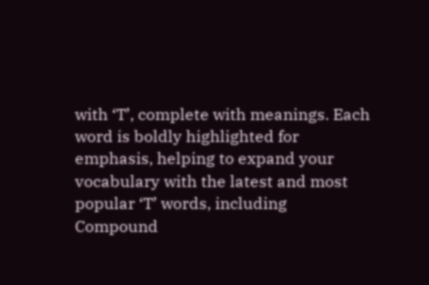with ‘T’, complete with meanings. Each word is boldly highlighted for emphasis, helping to expand your vocabulary with the latest and most popular ‘T’ words, including Compound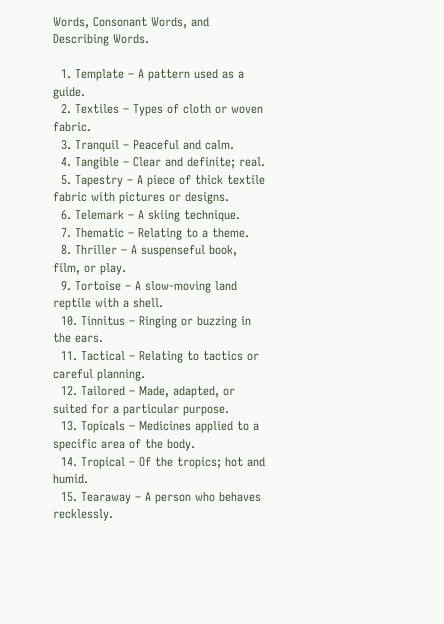Words, Consonant Words, and Describing Words.

  1. Template – A pattern used as a guide.
  2. Textiles – Types of cloth or woven fabric.
  3. Tranquil – Peaceful and calm.
  4. Tangible – Clear and definite; real.
  5. Tapestry – A piece of thick textile fabric with pictures or designs.
  6. Telemark – A skiing technique.
  7. Thematic – Relating to a theme.
  8. Thriller – A suspenseful book, film, or play.
  9. Tortoise – A slow-moving land reptile with a shell.
  10. Tinnitus – Ringing or buzzing in the ears.
  11. Tactical – Relating to tactics or careful planning.
  12. Tailored – Made, adapted, or suited for a particular purpose.
  13. Topicals – Medicines applied to a specific area of the body.
  14. Tropical – Of the tropics; hot and humid.
  15. Tearaway – A person who behaves recklessly.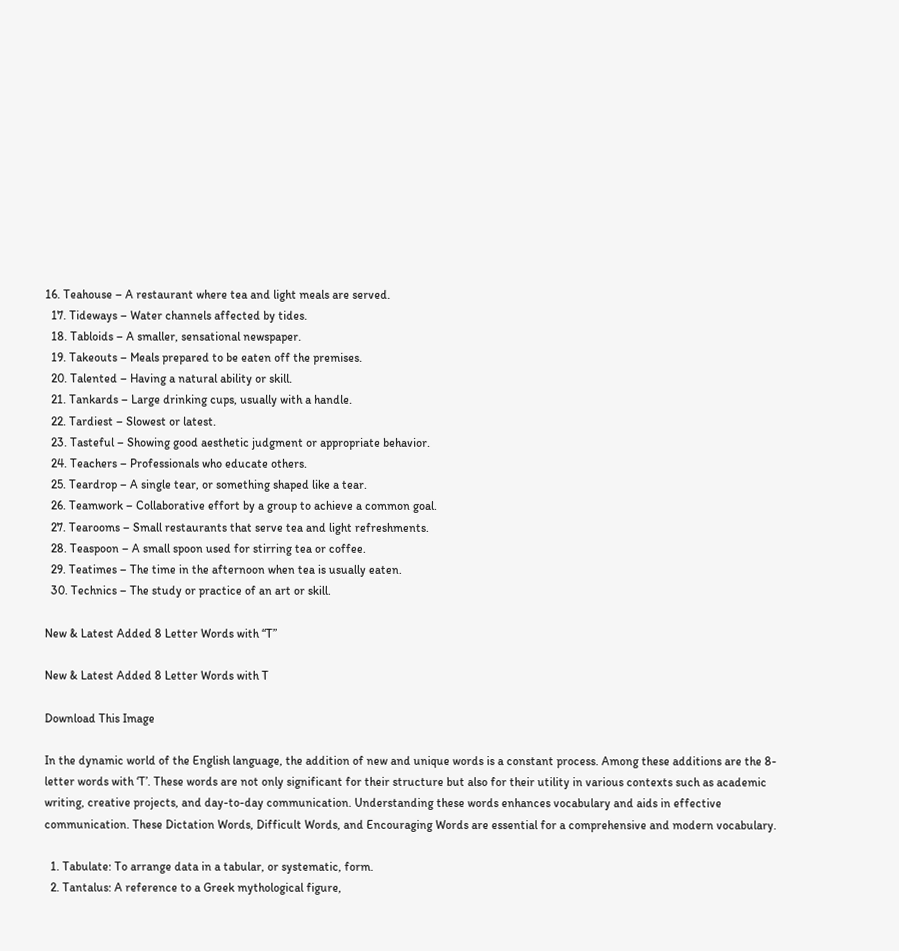16. Teahouse – A restaurant where tea and light meals are served.
  17. Tideways – Water channels affected by tides.
  18. Tabloids – A smaller, sensational newspaper.
  19. Takeouts – Meals prepared to be eaten off the premises.
  20. Talented – Having a natural ability or skill.
  21. Tankards – Large drinking cups, usually with a handle.
  22. Tardiest – Slowest or latest.
  23. Tasteful – Showing good aesthetic judgment or appropriate behavior.
  24. Teachers – Professionals who educate others.
  25. Teardrop – A single tear, or something shaped like a tear.
  26. Teamwork – Collaborative effort by a group to achieve a common goal.
  27. Tearooms – Small restaurants that serve tea and light refreshments.
  28. Teaspoon – A small spoon used for stirring tea or coffee.
  29. Teatimes – The time in the afternoon when tea is usually eaten.
  30. Technics – The study or practice of an art or skill.

New & Latest Added 8 Letter Words with “T”

New & Latest Added 8 Letter Words with T

Download This Image

In the dynamic world of the English language, the addition of new and unique words is a constant process. Among these additions are the 8-letter words with ‘T’. These words are not only significant for their structure but also for their utility in various contexts such as academic writing, creative projects, and day-to-day communication. Understanding these words enhances vocabulary and aids in effective communication. These Dictation Words, Difficult Words, and Encouraging Words are essential for a comprehensive and modern vocabulary.

  1. Tabulate: To arrange data in a tabular, or systematic, form.
  2. Tantalus: A reference to a Greek mythological figure,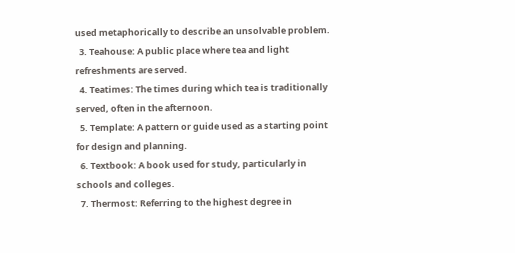used metaphorically to describe an unsolvable problem.
  3. Teahouse: A public place where tea and light refreshments are served.
  4. Teatimes: The times during which tea is traditionally served, often in the afternoon.
  5. Template: A pattern or guide used as a starting point for design and planning.
  6. Textbook: A book used for study, particularly in schools and colleges.
  7. Thermost: Referring to the highest degree in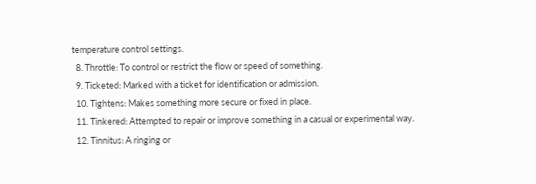temperature control settings.
  8. Throttle: To control or restrict the flow or speed of something.
  9. Ticketed: Marked with a ticket for identification or admission.
  10. Tightens: Makes something more secure or fixed in place.
  11. Tinkered: Attempted to repair or improve something in a casual or experimental way.
  12. Tinnitus: A ringing or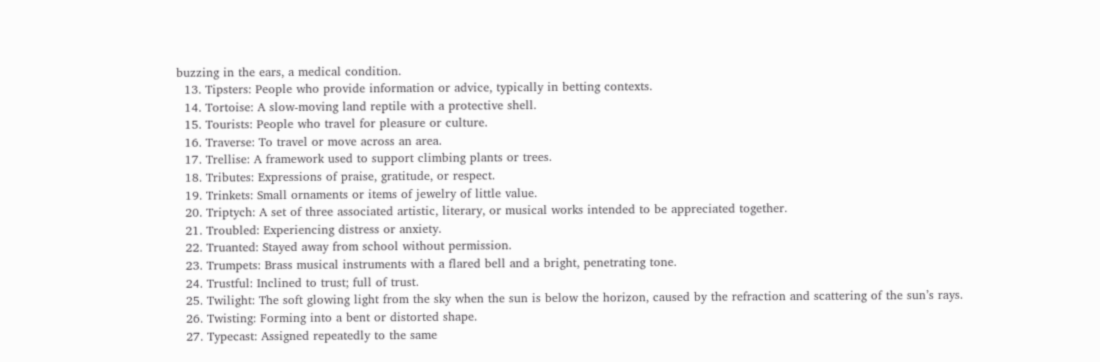buzzing in the ears, a medical condition.
  13. Tipsters: People who provide information or advice, typically in betting contexts.
  14. Tortoise: A slow-moving land reptile with a protective shell.
  15. Tourists: People who travel for pleasure or culture.
  16. Traverse: To travel or move across an area.
  17. Trellise: A framework used to support climbing plants or trees.
  18. Tributes: Expressions of praise, gratitude, or respect.
  19. Trinkets: Small ornaments or items of jewelry of little value.
  20. Triptych: A set of three associated artistic, literary, or musical works intended to be appreciated together.
  21. Troubled: Experiencing distress or anxiety.
  22. Truanted: Stayed away from school without permission.
  23. Trumpets: Brass musical instruments with a flared bell and a bright, penetrating tone.
  24. Trustful: Inclined to trust; full of trust.
  25. Twilight: The soft glowing light from the sky when the sun is below the horizon, caused by the refraction and scattering of the sun’s rays.
  26. Twisting: Forming into a bent or distorted shape.
  27. Typecast: Assigned repeatedly to the same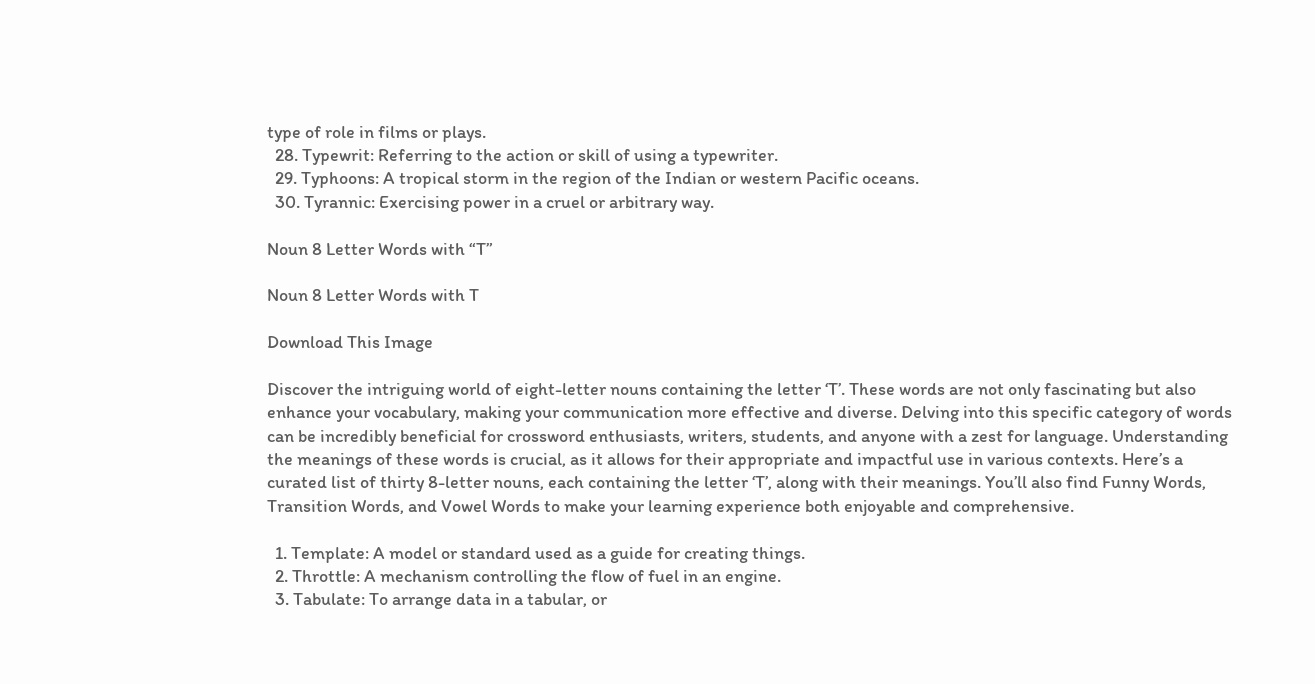type of role in films or plays.
  28. Typewrit: Referring to the action or skill of using a typewriter.
  29. Typhoons: A tropical storm in the region of the Indian or western Pacific oceans.
  30. Tyrannic: Exercising power in a cruel or arbitrary way.

Noun 8 Letter Words with “T”

Noun 8 Letter Words with T

Download This Image

Discover the intriguing world of eight-letter nouns containing the letter ‘T’. These words are not only fascinating but also enhance your vocabulary, making your communication more effective and diverse. Delving into this specific category of words can be incredibly beneficial for crossword enthusiasts, writers, students, and anyone with a zest for language. Understanding the meanings of these words is crucial, as it allows for their appropriate and impactful use in various contexts. Here’s a curated list of thirty 8-letter nouns, each containing the letter ‘T’, along with their meanings. You’ll also find Funny Words, Transition Words, and Vowel Words to make your learning experience both enjoyable and comprehensive.

  1. Template: A model or standard used as a guide for creating things.
  2. Throttle: A mechanism controlling the flow of fuel in an engine.
  3. Tabulate: To arrange data in a tabular, or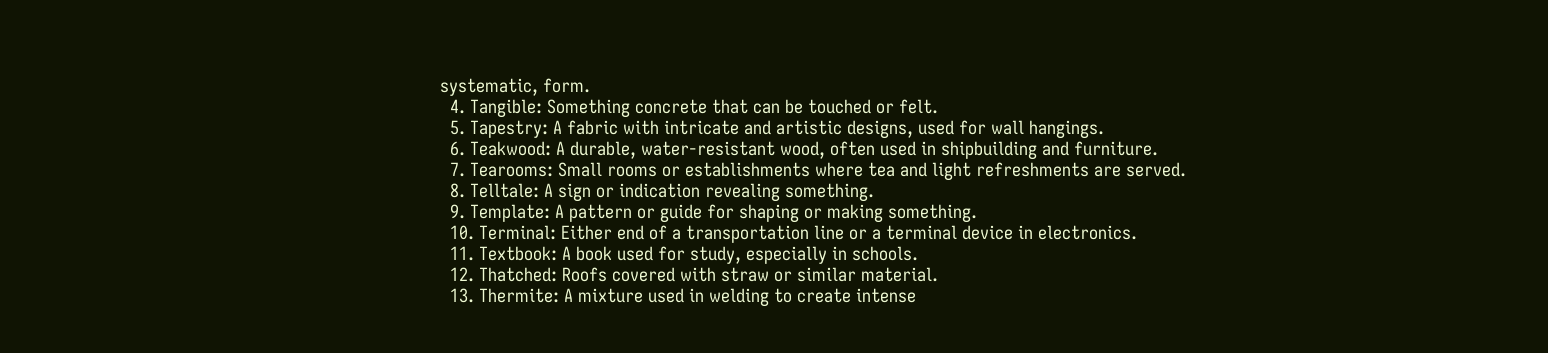systematic, form.
  4. Tangible: Something concrete that can be touched or felt.
  5. Tapestry: A fabric with intricate and artistic designs, used for wall hangings.
  6. Teakwood: A durable, water-resistant wood, often used in shipbuilding and furniture.
  7. Tearooms: Small rooms or establishments where tea and light refreshments are served.
  8. Telltale: A sign or indication revealing something.
  9. Template: A pattern or guide for shaping or making something.
  10. Terminal: Either end of a transportation line or a terminal device in electronics.
  11. Textbook: A book used for study, especially in schools.
  12. Thatched: Roofs covered with straw or similar material.
  13. Thermite: A mixture used in welding to create intense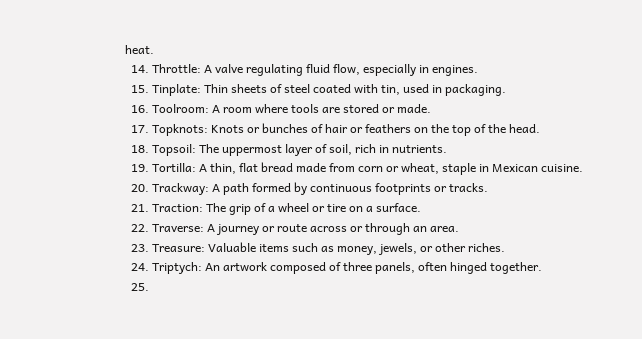heat.
  14. Throttle: A valve regulating fluid flow, especially in engines.
  15. Tinplate: Thin sheets of steel coated with tin, used in packaging.
  16. Toolroom: A room where tools are stored or made.
  17. Topknots: Knots or bunches of hair or feathers on the top of the head.
  18. Topsoil: The uppermost layer of soil, rich in nutrients.
  19. Tortilla: A thin, flat bread made from corn or wheat, staple in Mexican cuisine.
  20. Trackway: A path formed by continuous footprints or tracks.
  21. Traction: The grip of a wheel or tire on a surface.
  22. Traverse: A journey or route across or through an area.
  23. Treasure: Valuable items such as money, jewels, or other riches.
  24. Triptych: An artwork composed of three panels, often hinged together.
  25.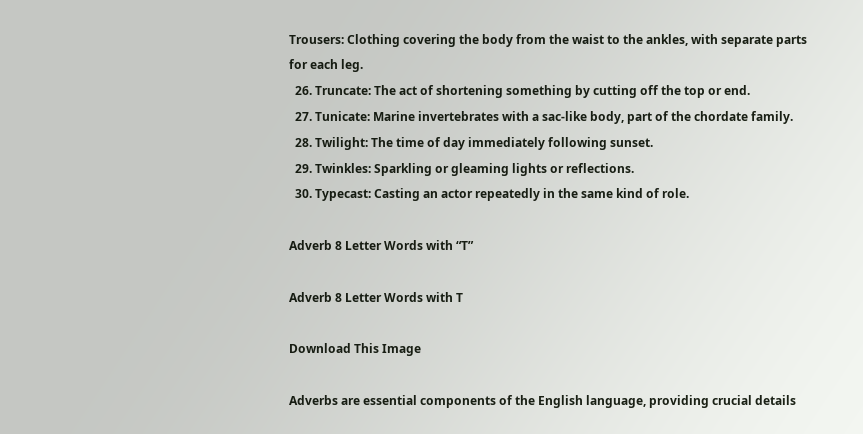Trousers: Clothing covering the body from the waist to the ankles, with separate parts for each leg.
  26. Truncate: The act of shortening something by cutting off the top or end.
  27. Tunicate: Marine invertebrates with a sac-like body, part of the chordate family.
  28. Twilight: The time of day immediately following sunset.
  29. Twinkles: Sparkling or gleaming lights or reflections.
  30. Typecast: Casting an actor repeatedly in the same kind of role.

Adverb 8 Letter Words with “T”

Adverb 8 Letter Words with T

Download This Image

Adverbs are essential components of the English language, providing crucial details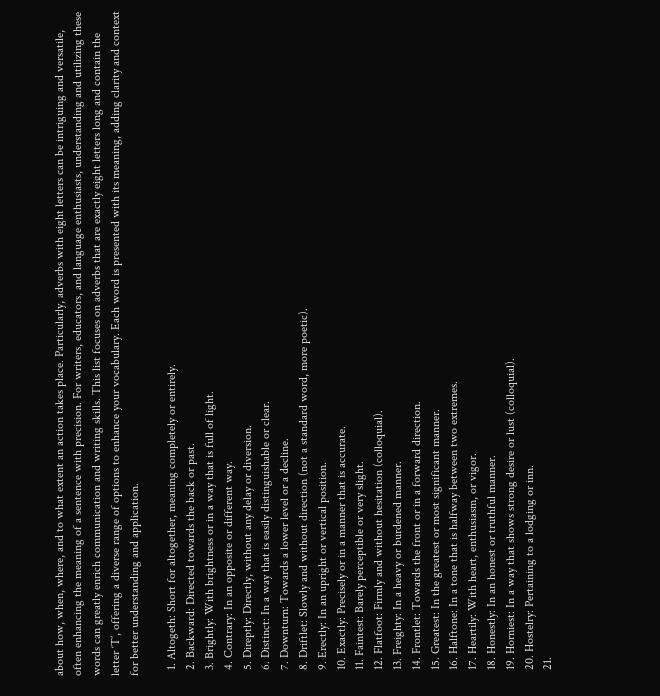about how, when, where, and to what extent an action takes place. Particularly, adverbs with eight letters can be intriguing and versatile, often enhancing the meaning of a sentence with precision. For writers, educators, and language enthusiasts, understanding and utilizing these words can greatly enrich communication and writing skills. This list focuses on adverbs that are exactly eight letters long and contain the letter ‘T’, offering a diverse range of options to enhance your vocabulary. Each word is presented with its meaning, adding clarity and context for better understanding and application.

  1. Altogeth: Short for altogether, meaning completely or entirely.
  2. Backward: Directed towards the back or past.
  3. Brightly: With brightness or in a way that is full of light.
  4. Contrary: In an opposite or different way.
  5. Direptly: Directly, without any delay or diversion.
  6. Distinct: In a way that is easily distinguishable or clear.
  7. Downturn: Towards a lower level or a decline.
  8. Driftlet: Slowly and without direction (not a standard word, more poetic).
  9. Erectly: In an upright or vertical position.
  10. Exactly: Precisely or in a manner that is accurate.
  11. Faintest: Barely perceptible or very slight.
  12. Flatfoot: Firmly and without hesitation (colloquial).
  13. Freighty: In a heavy or burdened manner.
  14. Frontlet: Towards the front or in a forward direction.
  15. Greatest: In the greatest or most significant manner.
  16. Halftone: In a tone that is halfway between two extremes.
  17. Heartily: With heart, enthusiasm, or vigor.
  18. Honestly: In an honest or truthful manner.
  19. Horniest: In a way that shows strong desire or lust (colloquial).
  20. Hostelry: Pertaining to a lodging or inn.
  21.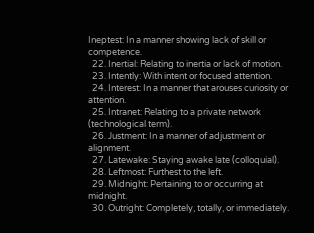Ineptest: In a manner showing lack of skill or competence.
  22. Inertial: Relating to inertia or lack of motion.
  23. Intently: With intent or focused attention.
  24. Interest: In a manner that arouses curiosity or attention.
  25. Intranet: Relating to a private network (technological term).
  26. Justment: In a manner of adjustment or alignment.
  27. Latewake: Staying awake late (colloquial).
  28. Leftmost: Furthest to the left.
  29. Midnight: Pertaining to or occurring at midnight.
  30. Outright: Completely, totally, or immediately.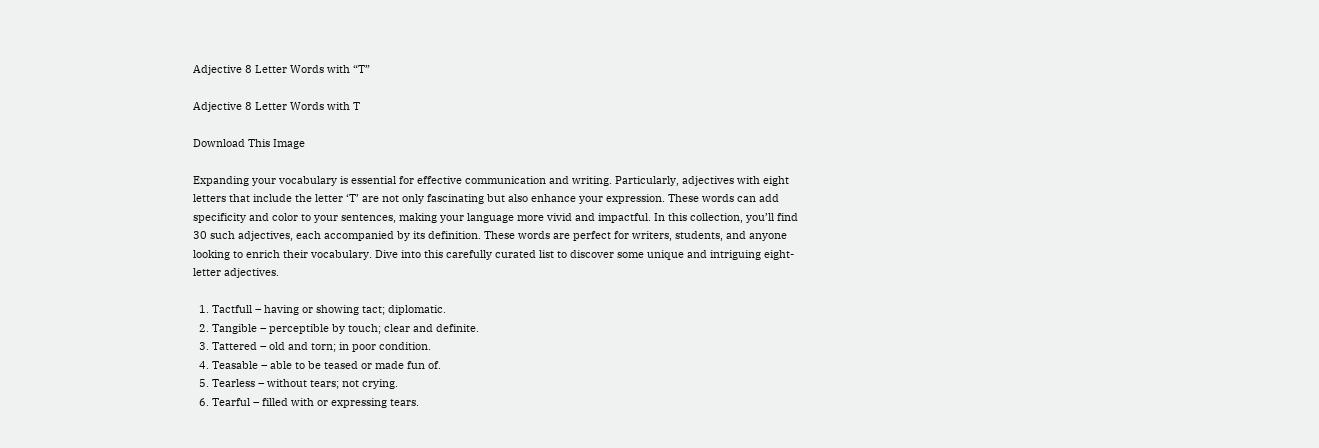Adjective 8 Letter Words with “T”

Adjective 8 Letter Words with T

Download This Image

Expanding your vocabulary is essential for effective communication and writing. Particularly, adjectives with eight letters that include the letter ‘T’ are not only fascinating but also enhance your expression. These words can add specificity and color to your sentences, making your language more vivid and impactful. In this collection, you’ll find 30 such adjectives, each accompanied by its definition. These words are perfect for writers, students, and anyone looking to enrich their vocabulary. Dive into this carefully curated list to discover some unique and intriguing eight-letter adjectives.

  1. Tactfull – having or showing tact; diplomatic.
  2. Tangible – perceptible by touch; clear and definite.
  3. Tattered – old and torn; in poor condition.
  4. Teasable – able to be teased or made fun of.
  5. Tearless – without tears; not crying.
  6. Tearful – filled with or expressing tears.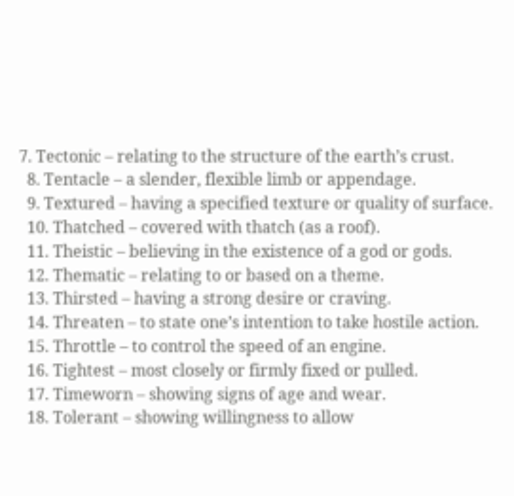7. Tectonic – relating to the structure of the earth’s crust.
  8. Tentacle – a slender, flexible limb or appendage.
  9. Textured – having a specified texture or quality of surface.
  10. Thatched – covered with thatch (as a roof).
  11. Theistic – believing in the existence of a god or gods.
  12. Thematic – relating to or based on a theme.
  13. Thirsted – having a strong desire or craving.
  14. Threaten – to state one’s intention to take hostile action.
  15. Throttle – to control the speed of an engine.
  16. Tightest – most closely or firmly fixed or pulled.
  17. Timeworn – showing signs of age and wear.
  18. Tolerant – showing willingness to allow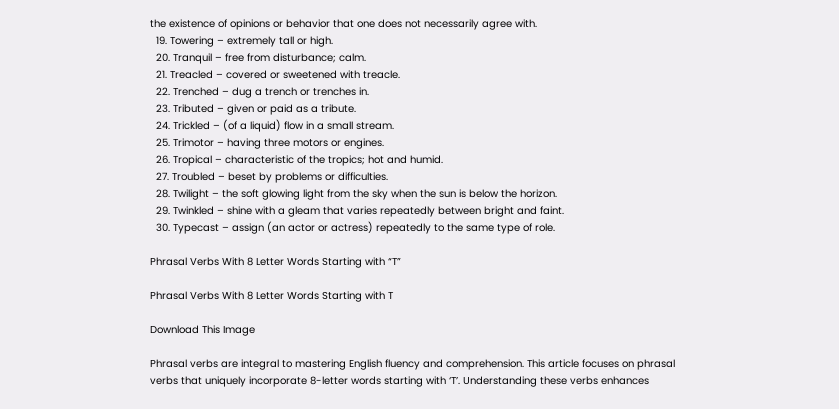the existence of opinions or behavior that one does not necessarily agree with.
  19. Towering – extremely tall or high.
  20. Tranquil – free from disturbance; calm.
  21. Treacled – covered or sweetened with treacle.
  22. Trenched – dug a trench or trenches in.
  23. Tributed – given or paid as a tribute.
  24. Trickled – (of a liquid) flow in a small stream.
  25. Trimotor – having three motors or engines.
  26. Tropical – characteristic of the tropics; hot and humid.
  27. Troubled – beset by problems or difficulties.
  28. Twilight – the soft glowing light from the sky when the sun is below the horizon.
  29. Twinkled – shine with a gleam that varies repeatedly between bright and faint.
  30. Typecast – assign (an actor or actress) repeatedly to the same type of role.

Phrasal Verbs With 8 Letter Words Starting with “T”

Phrasal Verbs With 8 Letter Words Starting with T

Download This Image

Phrasal verbs are integral to mastering English fluency and comprehension. This article focuses on phrasal verbs that uniquely incorporate 8-letter words starting with ‘T’. Understanding these verbs enhances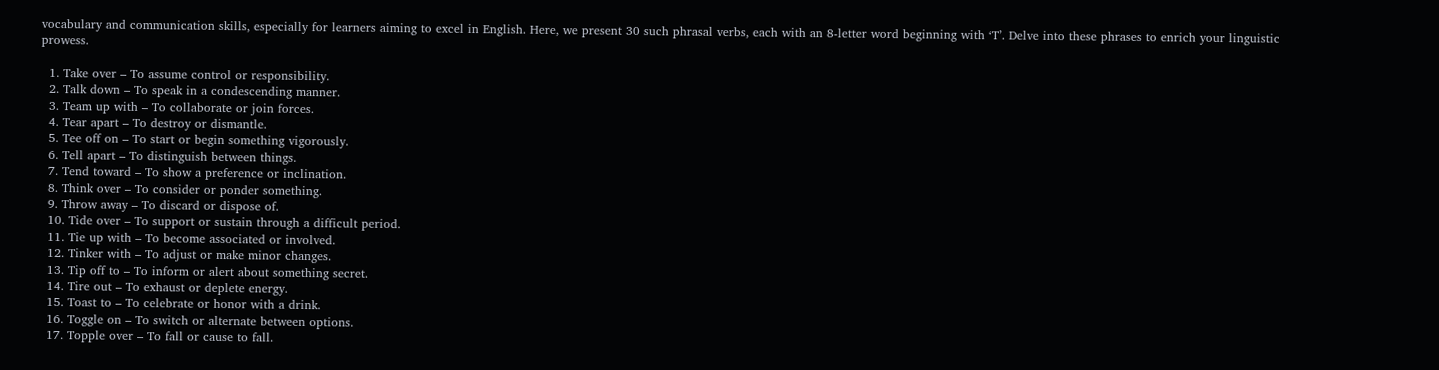vocabulary and communication skills, especially for learners aiming to excel in English. Here, we present 30 such phrasal verbs, each with an 8-letter word beginning with ‘T’. Delve into these phrases to enrich your linguistic prowess.

  1. Take over – To assume control or responsibility.
  2. Talk down – To speak in a condescending manner.
  3. Team up with – To collaborate or join forces.
  4. Tear apart – To destroy or dismantle.
  5. Tee off on – To start or begin something vigorously.
  6. Tell apart – To distinguish between things.
  7. Tend toward – To show a preference or inclination.
  8. Think over – To consider or ponder something.
  9. Throw away – To discard or dispose of.
  10. Tide over – To support or sustain through a difficult period.
  11. Tie up with – To become associated or involved.
  12. Tinker with – To adjust or make minor changes.
  13. Tip off to – To inform or alert about something secret.
  14. Tire out – To exhaust or deplete energy.
  15. Toast to – To celebrate or honor with a drink.
  16. Toggle on – To switch or alternate between options.
  17. Topple over – To fall or cause to fall.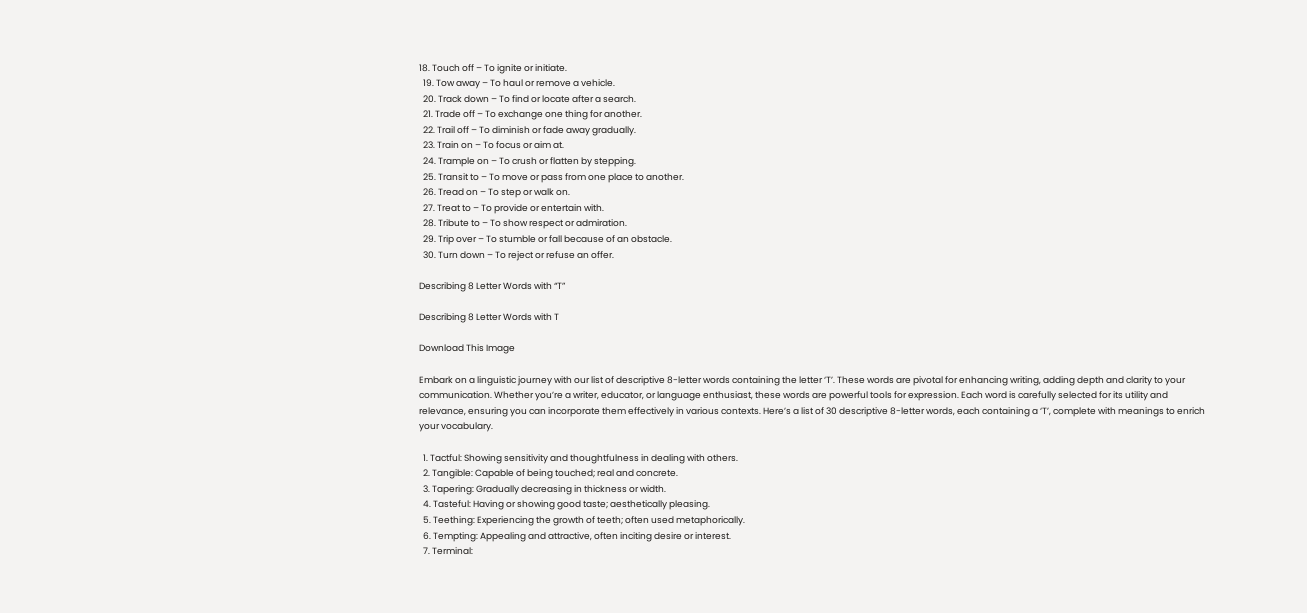18. Touch off – To ignite or initiate.
  19. Tow away – To haul or remove a vehicle.
  20. Track down – To find or locate after a search.
  21. Trade off – To exchange one thing for another.
  22. Trail off – To diminish or fade away gradually.
  23. Train on – To focus or aim at.
  24. Trample on – To crush or flatten by stepping.
  25. Transit to – To move or pass from one place to another.
  26. Tread on – To step or walk on.
  27. Treat to – To provide or entertain with.
  28. Tribute to – To show respect or admiration.
  29. Trip over – To stumble or fall because of an obstacle.
  30. Turn down – To reject or refuse an offer.

Describing 8 Letter Words with “T”

Describing 8 Letter Words with T

Download This Image

Embark on a linguistic journey with our list of descriptive 8-letter words containing the letter ‘T’. These words are pivotal for enhancing writing, adding depth and clarity to your communication. Whether you’re a writer, educator, or language enthusiast, these words are powerful tools for expression. Each word is carefully selected for its utility and relevance, ensuring you can incorporate them effectively in various contexts. Here’s a list of 30 descriptive 8-letter words, each containing a ‘T’, complete with meanings to enrich your vocabulary.

  1. Tactful: Showing sensitivity and thoughtfulness in dealing with others.
  2. Tangible: Capable of being touched; real and concrete.
  3. Tapering: Gradually decreasing in thickness or width.
  4. Tasteful: Having or showing good taste; aesthetically pleasing.
  5. Teething: Experiencing the growth of teeth; often used metaphorically.
  6. Tempting: Appealing and attractive, often inciting desire or interest.
  7. Terminal: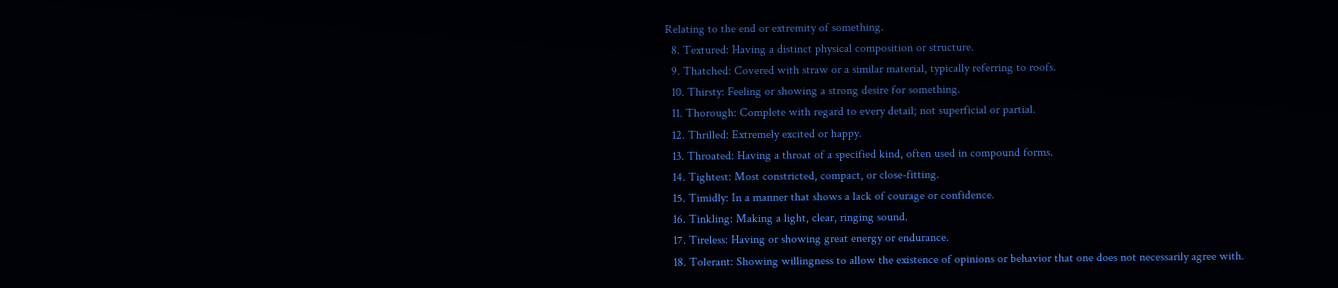Relating to the end or extremity of something.
  8. Textured: Having a distinct physical composition or structure.
  9. Thatched: Covered with straw or a similar material, typically referring to roofs.
  10. Thirsty: Feeling or showing a strong desire for something.
  11. Thorough: Complete with regard to every detail; not superficial or partial.
  12. Thrilled: Extremely excited or happy.
  13. Throated: Having a throat of a specified kind, often used in compound forms.
  14. Tightest: Most constricted, compact, or close-fitting.
  15. Timidly: In a manner that shows a lack of courage or confidence.
  16. Tinkling: Making a light, clear, ringing sound.
  17. Tireless: Having or showing great energy or endurance.
  18. Tolerant: Showing willingness to allow the existence of opinions or behavior that one does not necessarily agree with.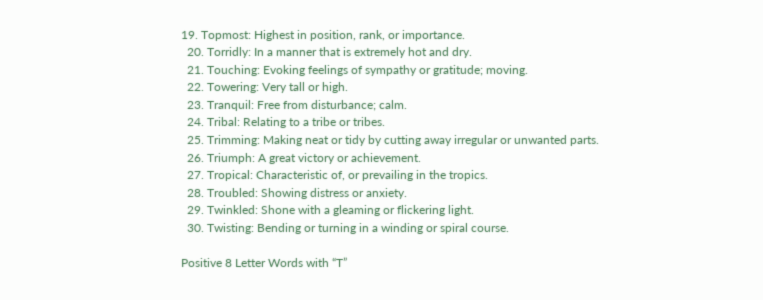19. Topmost: Highest in position, rank, or importance.
  20. Torridly: In a manner that is extremely hot and dry.
  21. Touching: Evoking feelings of sympathy or gratitude; moving.
  22. Towering: Very tall or high.
  23. Tranquil: Free from disturbance; calm.
  24. Tribal: Relating to a tribe or tribes.
  25. Trimming: Making neat or tidy by cutting away irregular or unwanted parts.
  26. Triumph: A great victory or achievement.
  27. Tropical: Characteristic of, or prevailing in the tropics.
  28. Troubled: Showing distress or anxiety.
  29. Twinkled: Shone with a gleaming or flickering light.
  30. Twisting: Bending or turning in a winding or spiral course.

Positive 8 Letter Words with “T”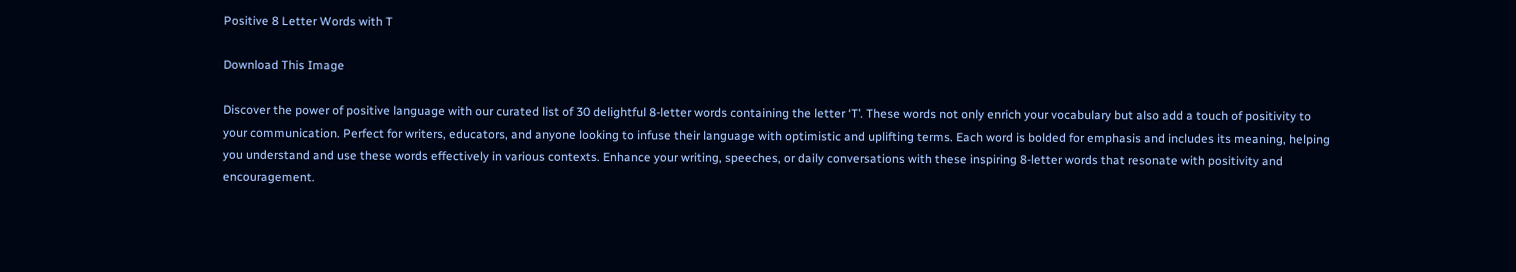Positive 8 Letter Words with T

Download This Image

Discover the power of positive language with our curated list of 30 delightful 8-letter words containing the letter ‘T’. These words not only enrich your vocabulary but also add a touch of positivity to your communication. Perfect for writers, educators, and anyone looking to infuse their language with optimistic and uplifting terms. Each word is bolded for emphasis and includes its meaning, helping you understand and use these words effectively in various contexts. Enhance your writing, speeches, or daily conversations with these inspiring 8-letter words that resonate with positivity and encouragement.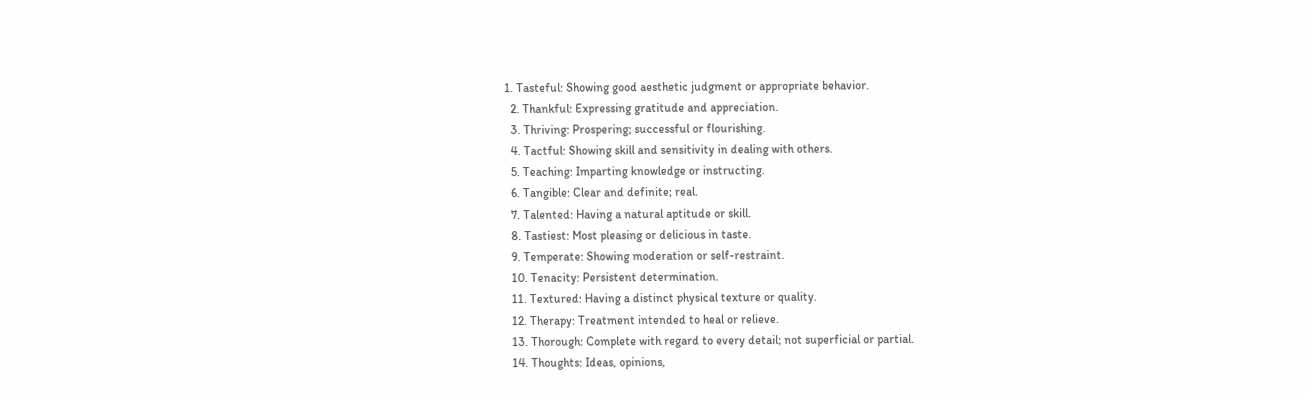1. Tasteful: Showing good aesthetic judgment or appropriate behavior.
  2. Thankful: Expressing gratitude and appreciation.
  3. Thriving: Prospering; successful or flourishing.
  4. Tactful: Showing skill and sensitivity in dealing with others.
  5. Teaching: Imparting knowledge or instructing.
  6. Tangible: Clear and definite; real.
  7. Talented: Having a natural aptitude or skill.
  8. Tastiest: Most pleasing or delicious in taste.
  9. Temperate: Showing moderation or self-restraint.
  10. Tenacity: Persistent determination.
  11. Textured: Having a distinct physical texture or quality.
  12. Therapy: Treatment intended to heal or relieve.
  13. Thorough: Complete with regard to every detail; not superficial or partial.
  14. Thoughts: Ideas, opinions,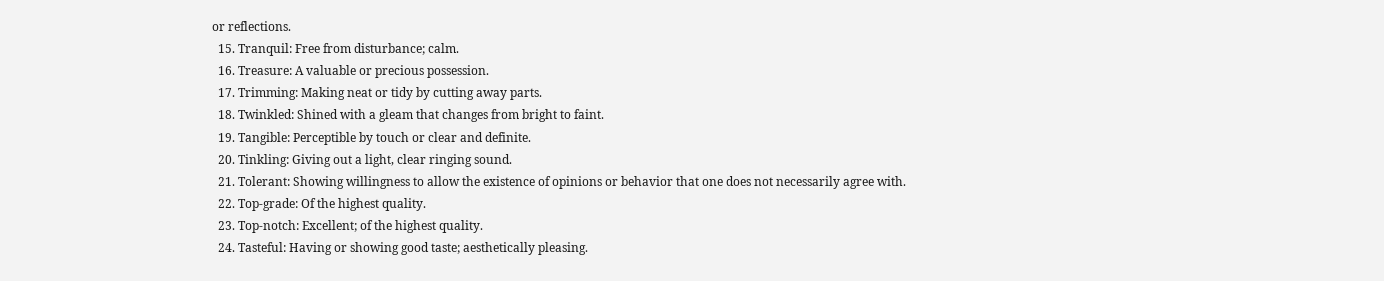or reflections.
  15. Tranquil: Free from disturbance; calm.
  16. Treasure: A valuable or precious possession.
  17. Trimming: Making neat or tidy by cutting away parts.
  18. Twinkled: Shined with a gleam that changes from bright to faint.
  19. Tangible: Perceptible by touch or clear and definite.
  20. Tinkling: Giving out a light, clear ringing sound.
  21. Tolerant: Showing willingness to allow the existence of opinions or behavior that one does not necessarily agree with.
  22. Top-grade: Of the highest quality.
  23. Top-notch: Excellent; of the highest quality.
  24. Tasteful: Having or showing good taste; aesthetically pleasing.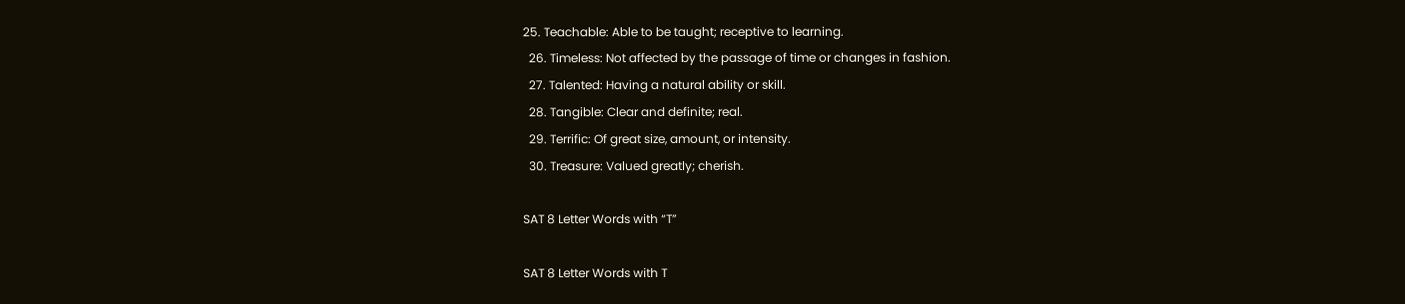25. Teachable: Able to be taught; receptive to learning.
  26. Timeless: Not affected by the passage of time or changes in fashion.
  27. Talented: Having a natural ability or skill.
  28. Tangible: Clear and definite; real.
  29. Terrific: Of great size, amount, or intensity.
  30. Treasure: Valued greatly; cherish.

SAT 8 Letter Words with “T”

SAT 8 Letter Words with T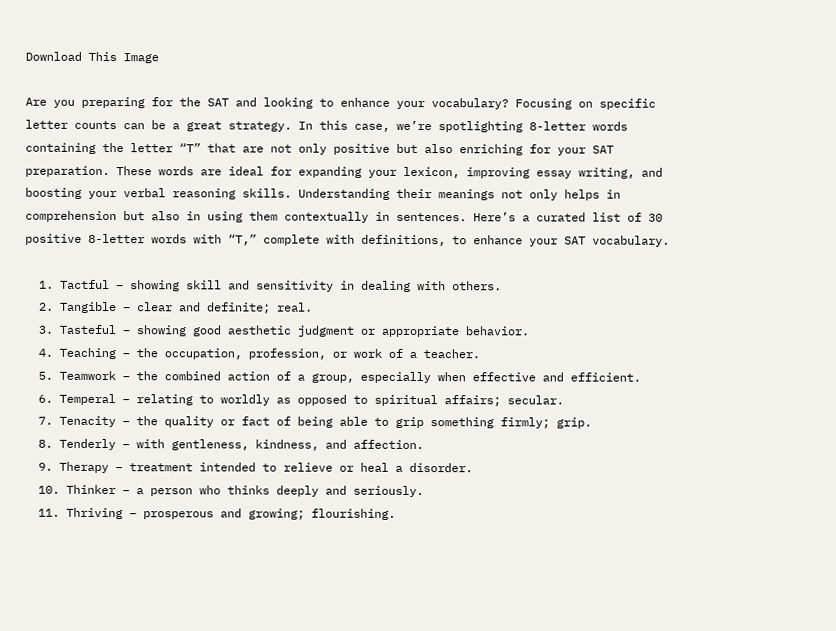Download This Image

Are you preparing for the SAT and looking to enhance your vocabulary? Focusing on specific letter counts can be a great strategy. In this case, we’re spotlighting 8-letter words containing the letter “T” that are not only positive but also enriching for your SAT preparation. These words are ideal for expanding your lexicon, improving essay writing, and boosting your verbal reasoning skills. Understanding their meanings not only helps in comprehension but also in using them contextually in sentences. Here’s a curated list of 30 positive 8-letter words with “T,” complete with definitions, to enhance your SAT vocabulary.

  1. Tactful – showing skill and sensitivity in dealing with others.
  2. Tangible – clear and definite; real.
  3. Tasteful – showing good aesthetic judgment or appropriate behavior.
  4. Teaching – the occupation, profession, or work of a teacher.
  5. Teamwork – the combined action of a group, especially when effective and efficient.
  6. Temperal – relating to worldly as opposed to spiritual affairs; secular.
  7. Tenacity – the quality or fact of being able to grip something firmly; grip.
  8. Tenderly – with gentleness, kindness, and affection.
  9. Therapy – treatment intended to relieve or heal a disorder.
  10. Thinker – a person who thinks deeply and seriously.
  11. Thriving – prosperous and growing; flourishing.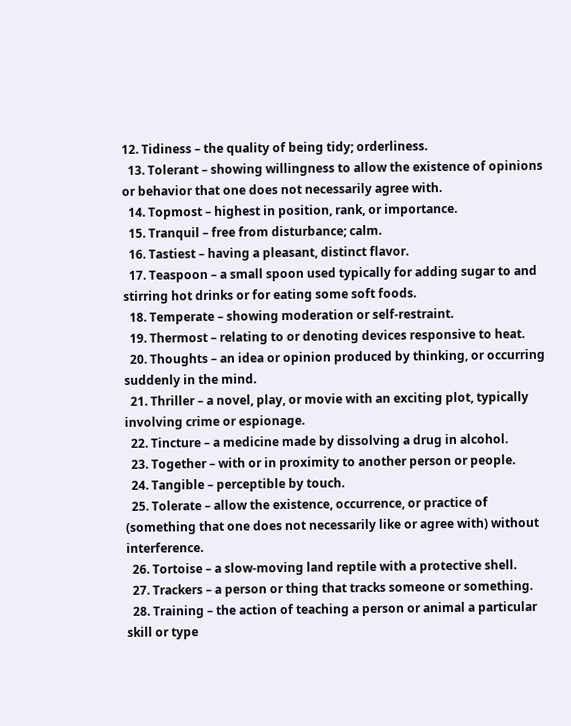12. Tidiness – the quality of being tidy; orderliness.
  13. Tolerant – showing willingness to allow the existence of opinions or behavior that one does not necessarily agree with.
  14. Topmost – highest in position, rank, or importance.
  15. Tranquil – free from disturbance; calm.
  16. Tastiest – having a pleasant, distinct flavor.
  17. Teaspoon – a small spoon used typically for adding sugar to and stirring hot drinks or for eating some soft foods.
  18. Temperate – showing moderation or self-restraint.
  19. Thermost – relating to or denoting devices responsive to heat.
  20. Thoughts – an idea or opinion produced by thinking, or occurring suddenly in the mind.
  21. Thriller – a novel, play, or movie with an exciting plot, typically involving crime or espionage.
  22. Tincture – a medicine made by dissolving a drug in alcohol.
  23. Together – with or in proximity to another person or people.
  24. Tangible – perceptible by touch.
  25. Tolerate – allow the existence, occurrence, or practice of (something that one does not necessarily like or agree with) without interference.
  26. Tortoise – a slow-moving land reptile with a protective shell.
  27. Trackers – a person or thing that tracks someone or something.
  28. Training – the action of teaching a person or animal a particular skill or type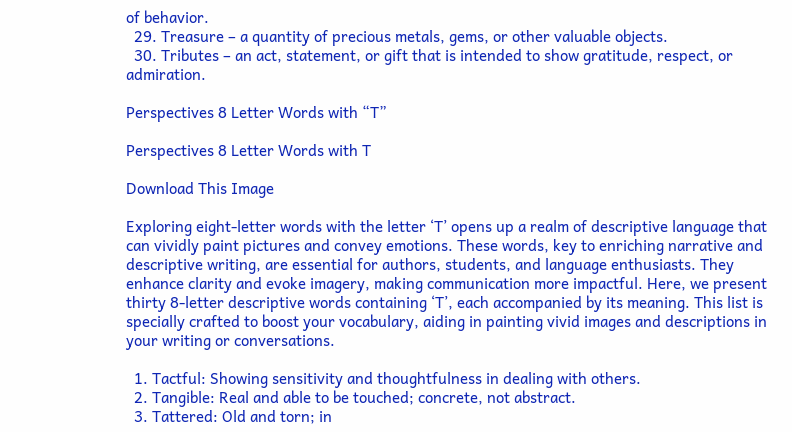of behavior.
  29. Treasure – a quantity of precious metals, gems, or other valuable objects.
  30. Tributes – an act, statement, or gift that is intended to show gratitude, respect, or admiration.

Perspectives 8 Letter Words with “T”

Perspectives 8 Letter Words with T

Download This Image

Exploring eight-letter words with the letter ‘T’ opens up a realm of descriptive language that can vividly paint pictures and convey emotions. These words, key to enriching narrative and descriptive writing, are essential for authors, students, and language enthusiasts. They enhance clarity and evoke imagery, making communication more impactful. Here, we present thirty 8-letter descriptive words containing ‘T’, each accompanied by its meaning. This list is specially crafted to boost your vocabulary, aiding in painting vivid images and descriptions in your writing or conversations.

  1. Tactful: Showing sensitivity and thoughtfulness in dealing with others.
  2. Tangible: Real and able to be touched; concrete, not abstract.
  3. Tattered: Old and torn; in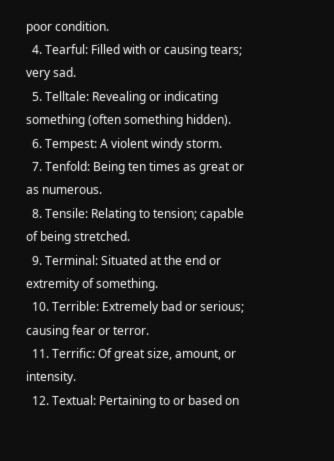poor condition.
  4. Tearful: Filled with or causing tears; very sad.
  5. Telltale: Revealing or indicating something (often something hidden).
  6. Tempest: A violent windy storm.
  7. Tenfold: Being ten times as great or as numerous.
  8. Tensile: Relating to tension; capable of being stretched.
  9. Terminal: Situated at the end or extremity of something.
  10. Terrible: Extremely bad or serious; causing fear or terror.
  11. Terrific: Of great size, amount, or intensity.
  12. Textual: Pertaining to or based on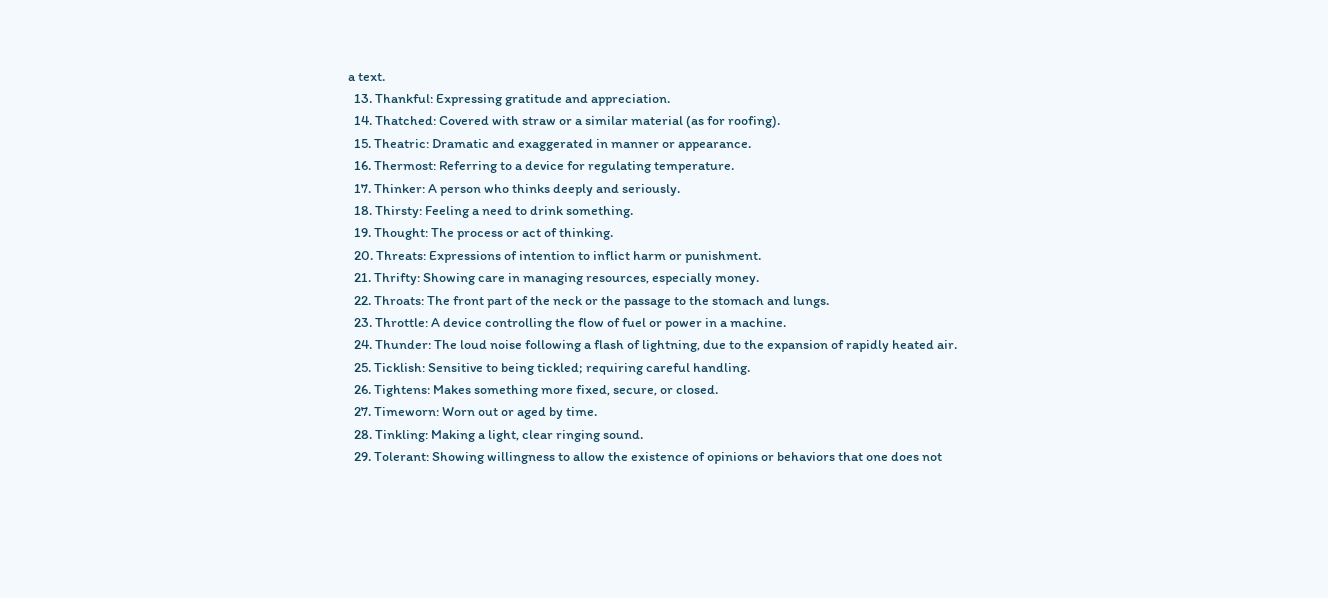a text.
  13. Thankful: Expressing gratitude and appreciation.
  14. Thatched: Covered with straw or a similar material (as for roofing).
  15. Theatric: Dramatic and exaggerated in manner or appearance.
  16. Thermost: Referring to a device for regulating temperature.
  17. Thinker: A person who thinks deeply and seriously.
  18. Thirsty: Feeling a need to drink something.
  19. Thought: The process or act of thinking.
  20. Threats: Expressions of intention to inflict harm or punishment.
  21. Thrifty: Showing care in managing resources, especially money.
  22. Throats: The front part of the neck or the passage to the stomach and lungs.
  23. Throttle: A device controlling the flow of fuel or power in a machine.
  24. Thunder: The loud noise following a flash of lightning, due to the expansion of rapidly heated air.
  25. Ticklish: Sensitive to being tickled; requiring careful handling.
  26. Tightens: Makes something more fixed, secure, or closed.
  27. Timeworn: Worn out or aged by time.
  28. Tinkling: Making a light, clear ringing sound.
  29. Tolerant: Showing willingness to allow the existence of opinions or behaviors that one does not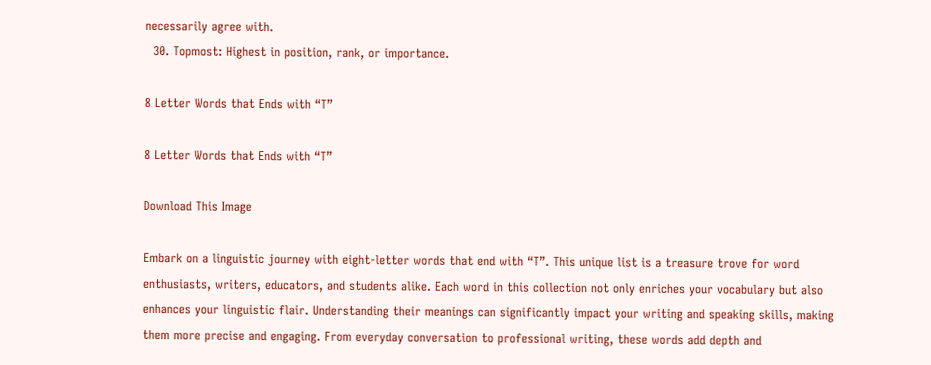necessarily agree with.
  30. Topmost: Highest in position, rank, or importance.

8 Letter Words that Ends with “T”

8 Letter Words that Ends with “T”

Download This Image

Embark on a linguistic journey with eight-letter words that end with “T”. This unique list is a treasure trove for word enthusiasts, writers, educators, and students alike. Each word in this collection not only enriches your vocabulary but also enhances your linguistic flair. Understanding their meanings can significantly impact your writing and speaking skills, making them more precise and engaging. From everyday conversation to professional writing, these words add depth and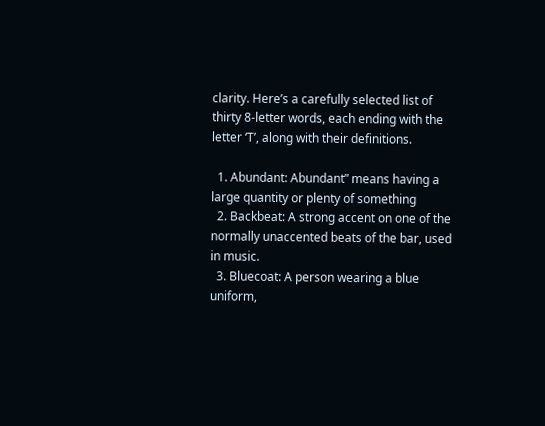clarity. Here’s a carefully selected list of thirty 8-letter words, each ending with the letter ‘T’, along with their definitions.

  1. Abundant: Abundant” means having a large quantity or plenty of something
  2. Backbeat: A strong accent on one of the normally unaccented beats of the bar, used in music.
  3. Bluecoat: A person wearing a blue uniform,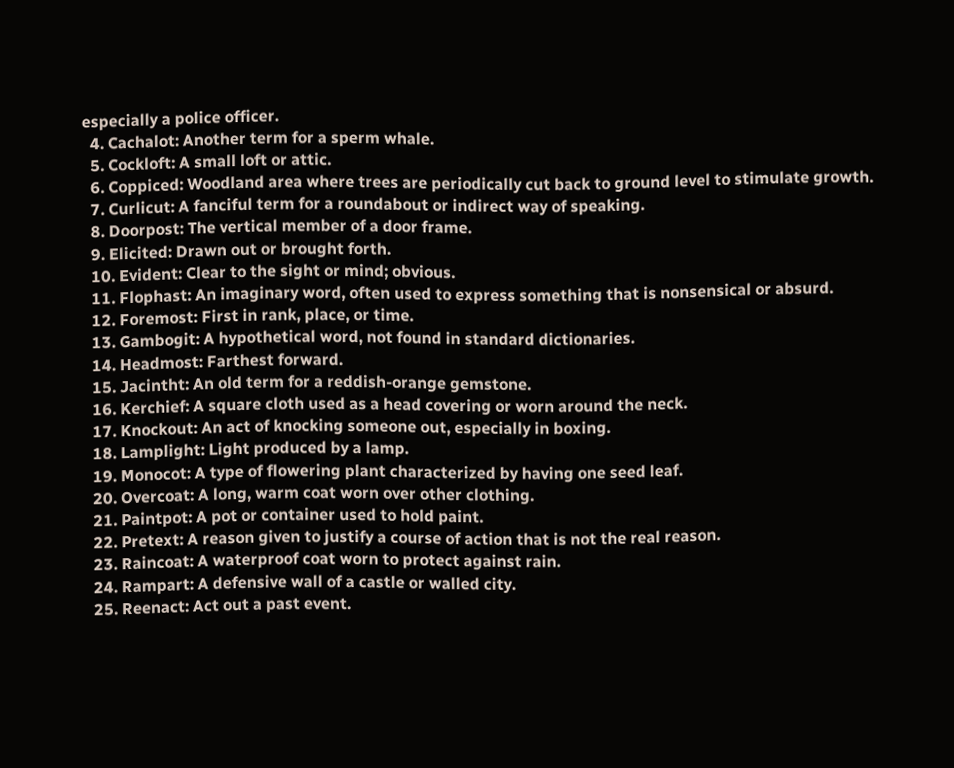especially a police officer.
  4. Cachalot: Another term for a sperm whale.
  5. Cockloft: A small loft or attic.
  6. Coppiced: Woodland area where trees are periodically cut back to ground level to stimulate growth.
  7. Curlicut: A fanciful term for a roundabout or indirect way of speaking.
  8. Doorpost: The vertical member of a door frame.
  9. Elicited: Drawn out or brought forth.
  10. Evident: Clear to the sight or mind; obvious.
  11. Flophast: An imaginary word, often used to express something that is nonsensical or absurd.
  12. Foremost: First in rank, place, or time.
  13. Gambogit: A hypothetical word, not found in standard dictionaries.
  14. Headmost: Farthest forward.
  15. Jacintht: An old term for a reddish-orange gemstone.
  16. Kerchief: A square cloth used as a head covering or worn around the neck.
  17. Knockout: An act of knocking someone out, especially in boxing.
  18. Lamplight: Light produced by a lamp.
  19. Monocot: A type of flowering plant characterized by having one seed leaf.
  20. Overcoat: A long, warm coat worn over other clothing.
  21. Paintpot: A pot or container used to hold paint.
  22. Pretext: A reason given to justify a course of action that is not the real reason.
  23. Raincoat: A waterproof coat worn to protect against rain.
  24. Rampart: A defensive wall of a castle or walled city.
  25. Reenact: Act out a past event.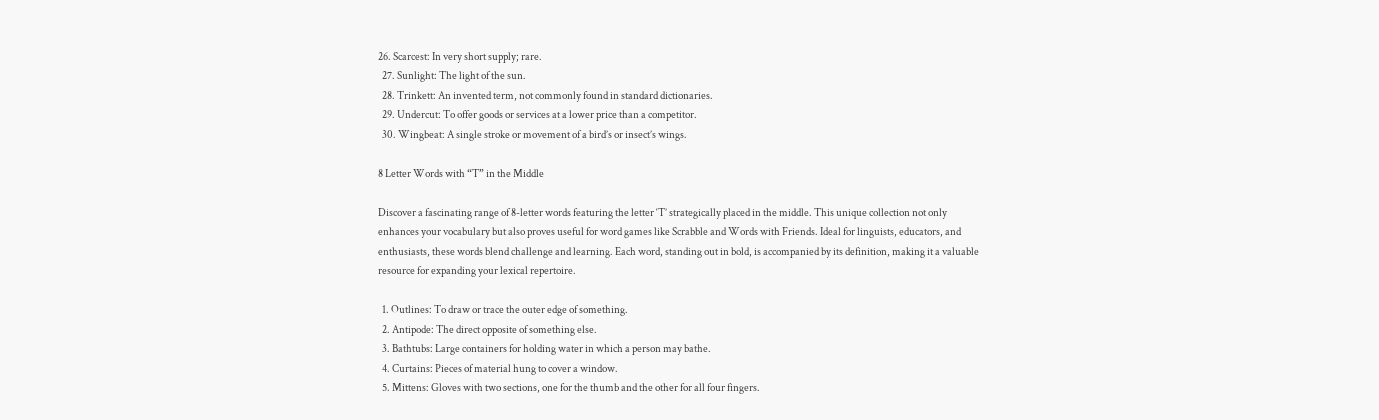26. Scarcest: In very short supply; rare.
  27. Sunlight: The light of the sun.
  28. Trinkett: An invented term, not commonly found in standard dictionaries.
  29. Undercut: To offer goods or services at a lower price than a competitor.
  30. Wingbeat: A single stroke or movement of a bird’s or insect’s wings.

8 Letter Words with “T” in the Middle

Discover a fascinating range of 8-letter words featuring the letter ‘T’ strategically placed in the middle. This unique collection not only enhances your vocabulary but also proves useful for word games like Scrabble and Words with Friends. Ideal for linguists, educators, and enthusiasts, these words blend challenge and learning. Each word, standing out in bold, is accompanied by its definition, making it a valuable resource for expanding your lexical repertoire.

  1. Outlines: To draw or trace the outer edge of something.
  2. Antipode: The direct opposite of something else.
  3. Bathtubs: Large containers for holding water in which a person may bathe.
  4. Curtains: Pieces of material hung to cover a window.
  5. Mittens: Gloves with two sections, one for the thumb and the other for all four fingers.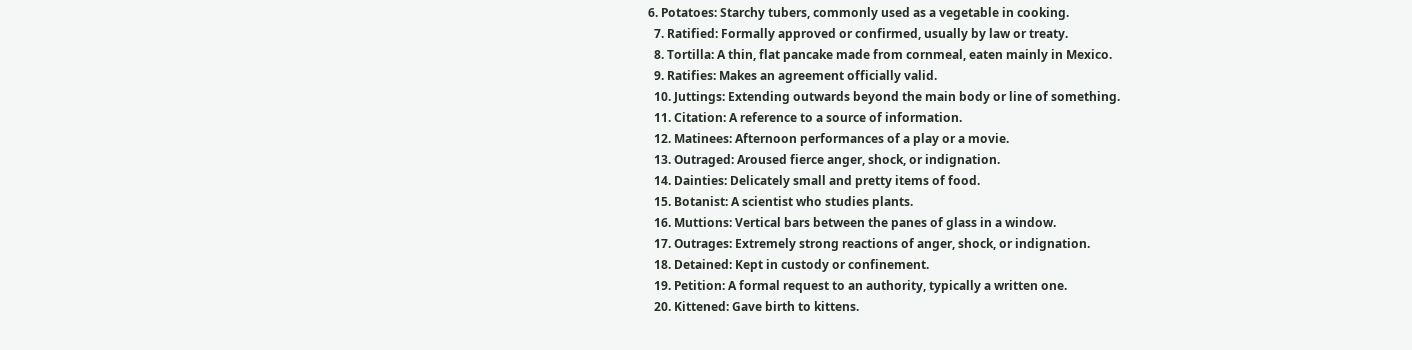6. Potatoes: Starchy tubers, commonly used as a vegetable in cooking.
  7. Ratified: Formally approved or confirmed, usually by law or treaty.
  8. Tortilla: A thin, flat pancake made from cornmeal, eaten mainly in Mexico.
  9. Ratifies: Makes an agreement officially valid.
  10. Juttings: Extending outwards beyond the main body or line of something.
  11. Citation: A reference to a source of information.
  12. Matinees: Afternoon performances of a play or a movie.
  13. Outraged: Aroused fierce anger, shock, or indignation.
  14. Dainties: Delicately small and pretty items of food.
  15. Botanist: A scientist who studies plants.
  16. Muttions: Vertical bars between the panes of glass in a window.
  17. Outrages: Extremely strong reactions of anger, shock, or indignation.
  18. Detained: Kept in custody or confinement.
  19. Petition: A formal request to an authority, typically a written one.
  20. Kittened: Gave birth to kittens.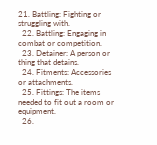21. Battling: Fighting or struggling with.
  22. Battling: Engaging in combat or competition.
  23. Detainer: A person or thing that detains.
  24. Fitments: Accessories or attachments.
  25. Fittings: The items needed to fit out a room or equipment.
  26.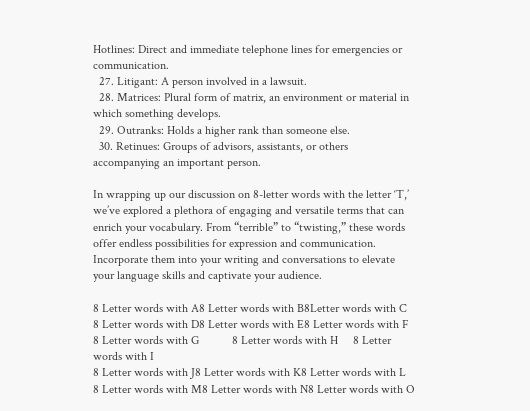Hotlines: Direct and immediate telephone lines for emergencies or communication.
  27. Litigant: A person involved in a lawsuit.
  28. Matrices: Plural form of matrix, an environment or material in which something develops.
  29. Outranks: Holds a higher rank than someone else.
  30. Retinues: Groups of advisors, assistants, or others accompanying an important person.

In wrapping up our discussion on 8-letter words with the letter ‘T,’ we’ve explored a plethora of engaging and versatile terms that can enrich your vocabulary. From “terrible” to “twisting,” these words offer endless possibilities for expression and communication. Incorporate them into your writing and conversations to elevate your language skills and captivate your audience.

8 Letter words with A8 Letter words with B8Letter words with C
8 Letter words with D8 Letter words with E8 Letter words with F
8 Letter words with G           8 Letter words with H     8 Letter words with I
8 Letter words with J8 Letter words with K8 Letter words with L
8 Letter words with M8 Letter words with N8 Letter words with O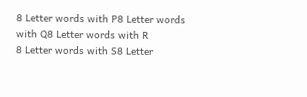8 Letter words with P8 Letter words with Q8 Letter words with R
8 Letter words with S8 Letter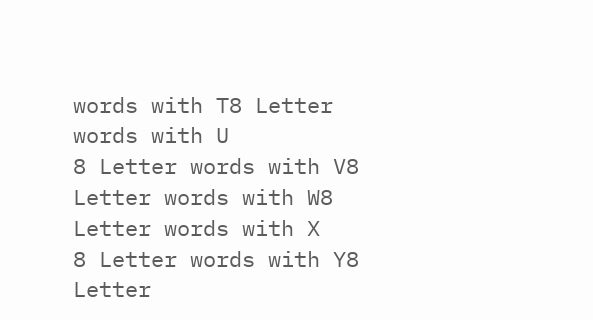words with T8 Letter words with U
8 Letter words with V8 Letter words with W8 Letter words with X
8 Letter words with Y8 Letter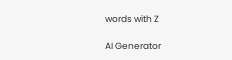words with Z

AI Generator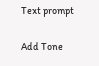Text prompt

Add Tone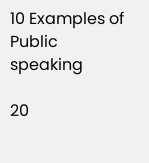10 Examples of Public speaking

20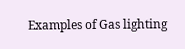Examples of Gas lighting